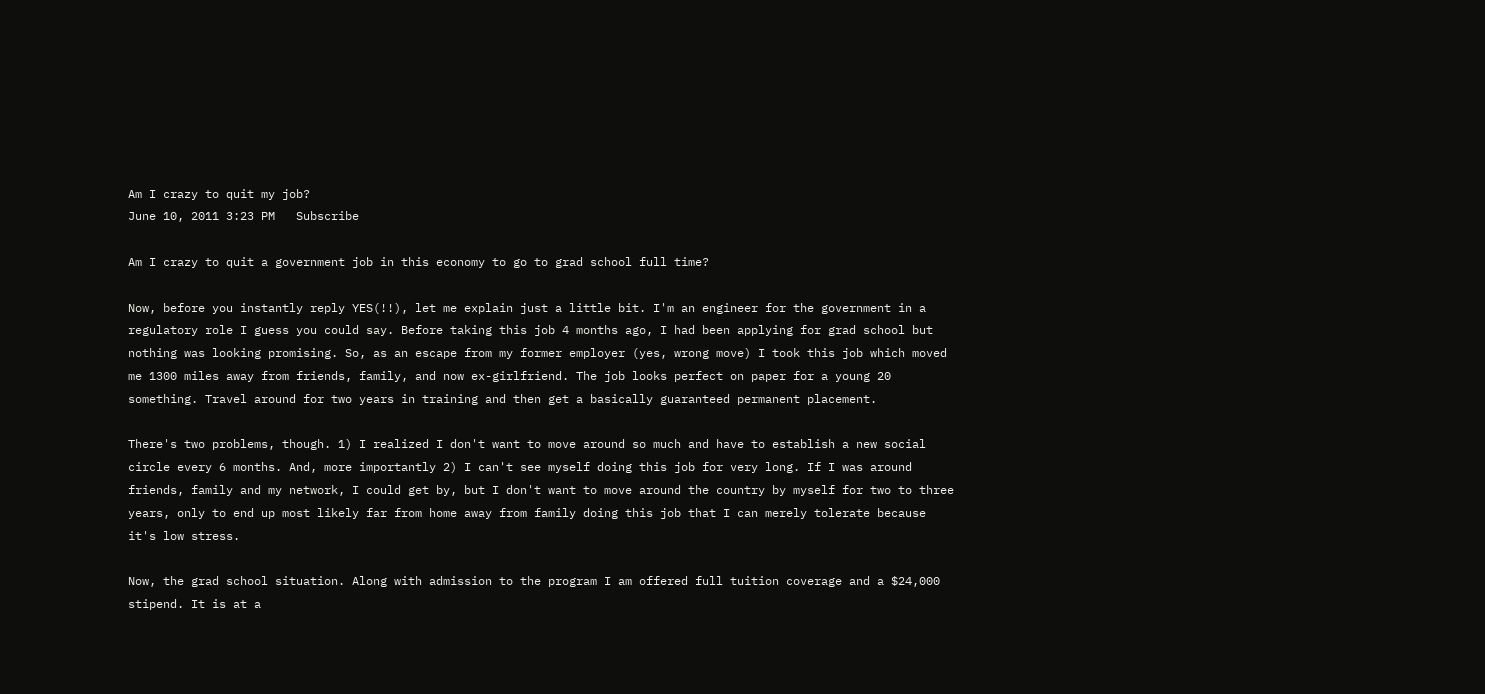Am I crazy to quit my job?
June 10, 2011 3:23 PM   Subscribe

Am I crazy to quit a government job in this economy to go to grad school full time?

Now, before you instantly reply YES(!!), let me explain just a little bit. I'm an engineer for the government in a regulatory role I guess you could say. Before taking this job 4 months ago, I had been applying for grad school but nothing was looking promising. So, as an escape from my former employer (yes, wrong move) I took this job which moved me 1300 miles away from friends, family, and now ex-girlfriend. The job looks perfect on paper for a young 20 something. Travel around for two years in training and then get a basically guaranteed permanent placement.

There's two problems, though. 1) I realized I don't want to move around so much and have to establish a new social circle every 6 months. And, more importantly 2) I can't see myself doing this job for very long. If I was around friends, family and my network, I could get by, but I don't want to move around the country by myself for two to three years, only to end up most likely far from home away from family doing this job that I can merely tolerate because it's low stress.

Now, the grad school situation. Along with admission to the program I am offered full tuition coverage and a $24,000 stipend. It is at a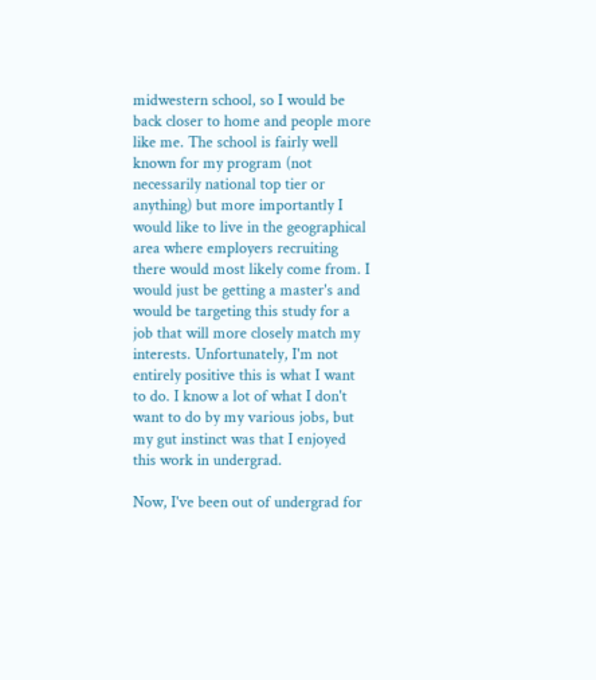midwestern school, so I would be back closer to home and people more like me. The school is fairly well known for my program (not necessarily national top tier or anything) but more importantly I would like to live in the geographical area where employers recruiting there would most likely come from. I would just be getting a master's and would be targeting this study for a job that will more closely match my interests. Unfortunately, I'm not entirely positive this is what I want to do. I know a lot of what I don't want to do by my various jobs, but my gut instinct was that I enjoyed this work in undergrad.

Now, I've been out of undergrad for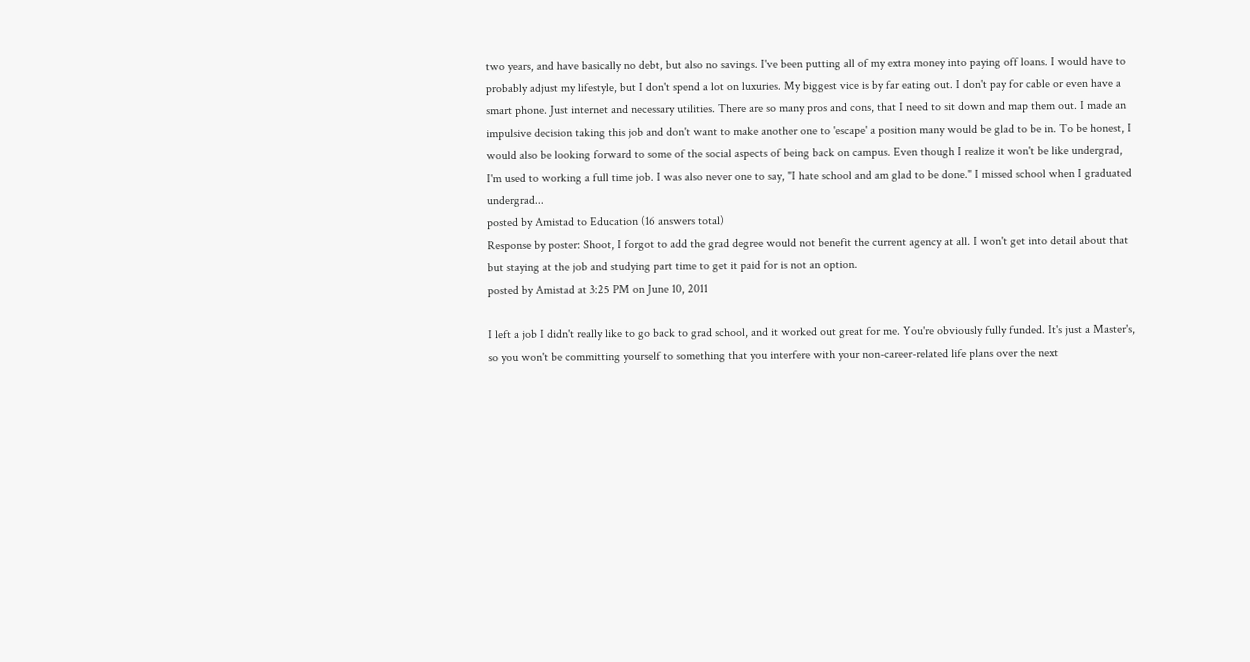two years, and have basically no debt, but also no savings. I've been putting all of my extra money into paying off loans. I would have to probably adjust my lifestyle, but I don't spend a lot on luxuries. My biggest vice is by far eating out. I don't pay for cable or even have a smart phone. Just internet and necessary utilities. There are so many pros and cons, that I need to sit down and map them out. I made an impulsive decision taking this job and don't want to make another one to 'escape' a position many would be glad to be in. To be honest, I would also be looking forward to some of the social aspects of being back on campus. Even though I realize it won't be like undergrad, I'm used to working a full time job. I was also never one to say, "I hate school and am glad to be done." I missed school when I graduated undergrad...
posted by Amistad to Education (16 answers total)
Response by poster: Shoot, I forgot to add the grad degree would not benefit the current agency at all. I won't get into detail about that but staying at the job and studying part time to get it paid for is not an option.
posted by Amistad at 3:25 PM on June 10, 2011

I left a job I didn't really like to go back to grad school, and it worked out great for me. You're obviously fully funded. It's just a Master's, so you won't be committing yourself to something that you interfere with your non-career-related life plans over the next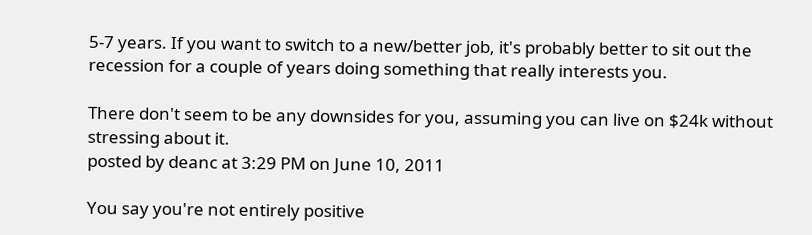5-7 years. If you want to switch to a new/better job, it's probably better to sit out the recession for a couple of years doing something that really interests you.

There don't seem to be any downsides for you, assuming you can live on $24k without stressing about it.
posted by deanc at 3:29 PM on June 10, 2011

You say you're not entirely positive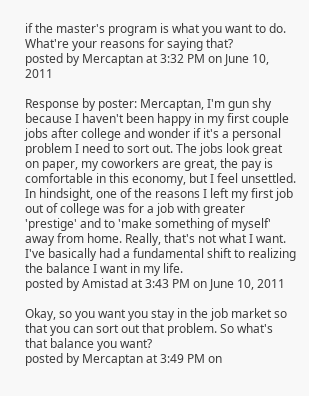if the master's program is what you want to do. What're your reasons for saying that?
posted by Mercaptan at 3:32 PM on June 10, 2011

Response by poster: Mercaptan, I'm gun shy because I haven't been happy in my first couple jobs after college and wonder if it's a personal problem I need to sort out. The jobs look great on paper, my coworkers are great, the pay is comfortable in this economy, but I feel unsettled. In hindsight, one of the reasons I left my first job out of college was for a job with greater 'prestige' and to 'make something of myself' away from home. Really, that's not what I want. I've basically had a fundamental shift to realizing the balance I want in my life.
posted by Amistad at 3:43 PM on June 10, 2011

Okay, so you want you stay in the job market so that you can sort out that problem. So what's that balance you want?
posted by Mercaptan at 3:49 PM on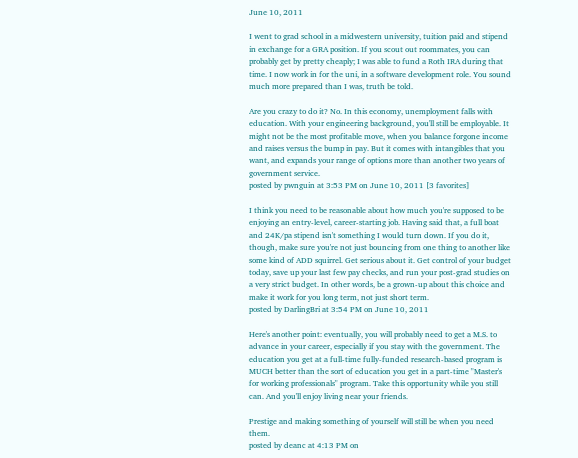June 10, 2011

I went to grad school in a midwestern university, tuition paid and stipend in exchange for a GRA position. If you scout out roommates, you can probably get by pretty cheaply; I was able to fund a Roth IRA during that time. I now work in for the uni, in a software development role. You sound much more prepared than I was, truth be told.

Are you crazy to do it? No. In this economy, unemployment falls with education. With your engineering background, you'll still be employable. It might not be the most profitable move, when you balance forgone income and raises versus the bump in pay. But it comes with intangibles that you want, and expands your range of options more than another two years of government service.
posted by pwnguin at 3:53 PM on June 10, 2011 [3 favorites]

I think you need to be reasonable about how much you're supposed to be enjoying an entry-level, career-starting job. Having said that, a full boat and 24K/pa stipend isn't something I would turn down. If you do it, though, make sure you're not just bouncing from one thing to another like some kind of ADD squirrel. Get serious about it. Get control of your budget today, save up your last few pay checks, and run your post-grad studies on a very strict budget. In other words, be a grown-up about this choice and make it work for you long term, not just short term.
posted by DarlingBri at 3:54 PM on June 10, 2011

Here's another point: eventually, you will probably need to get a M.S. to advance in your career, especially if you stay with the government. The education you get at a full-time fully-funded research-based program is MUCH better than the sort of education you get in a part-time "Master's for working professionals" program. Take this opportunity while you still can. And you'll enjoy living near your friends.

Prestige and making something of yourself will still be when you need them.
posted by deanc at 4:13 PM on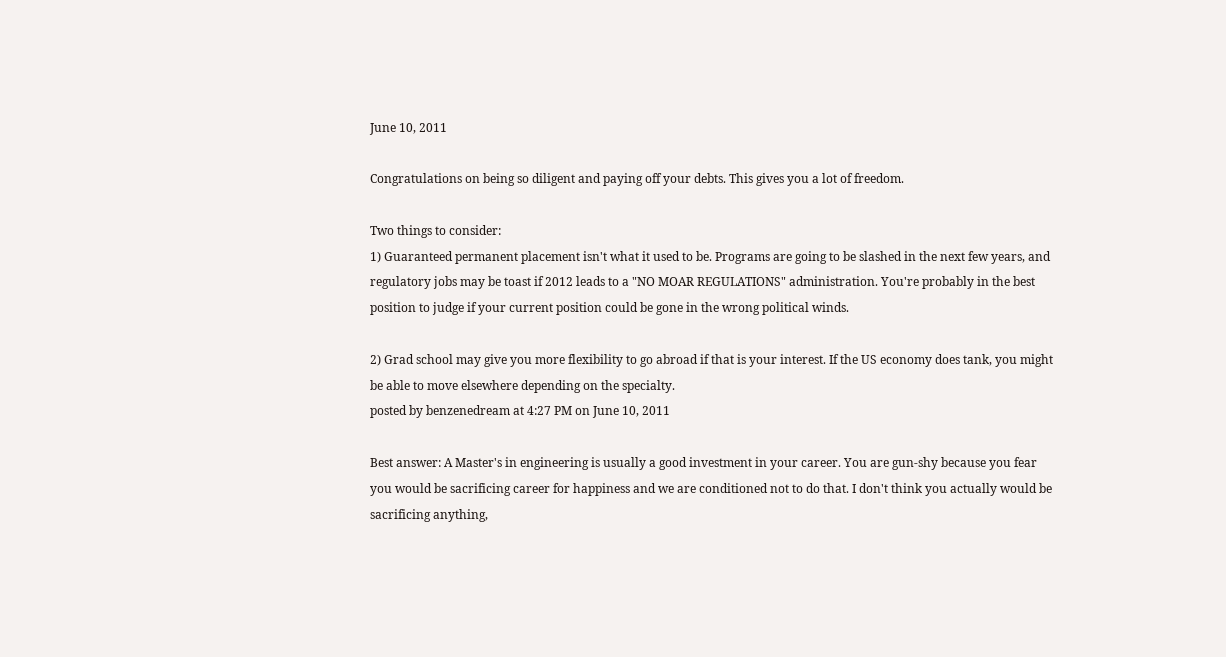June 10, 2011

Congratulations on being so diligent and paying off your debts. This gives you a lot of freedom.

Two things to consider:
1) Guaranteed permanent placement isn't what it used to be. Programs are going to be slashed in the next few years, and regulatory jobs may be toast if 2012 leads to a "NO MOAR REGULATIONS" administration. You're probably in the best position to judge if your current position could be gone in the wrong political winds.

2) Grad school may give you more flexibility to go abroad if that is your interest. If the US economy does tank, you might be able to move elsewhere depending on the specialty.
posted by benzenedream at 4:27 PM on June 10, 2011

Best answer: A Master's in engineering is usually a good investment in your career. You are gun-shy because you fear you would be sacrificing career for happiness and we are conditioned not to do that. I don't think you actually would be sacrificing anything,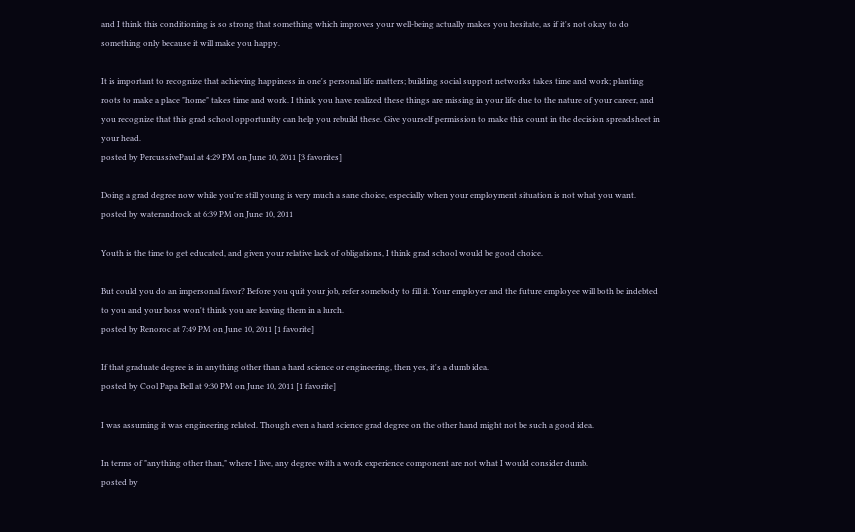and I think this conditioning is so strong that something which improves your well-being actually makes you hesitate, as if it's not okay to do something only because it will make you happy.

It is important to recognize that achieving happiness in one's personal life matters; building social support networks takes time and work; planting roots to make a place "home" takes time and work. I think you have realized these things are missing in your life due to the nature of your career, and you recognize that this grad school opportunity can help you rebuild these. Give yourself permission to make this count in the decision spreadsheet in your head.
posted by PercussivePaul at 4:29 PM on June 10, 2011 [3 favorites]

Doing a grad degree now while you're still young is very much a sane choice, especially when your employment situation is not what you want.
posted by waterandrock at 6:39 PM on June 10, 2011

Youth is the time to get educated, and given your relative lack of obligations, I think grad school would be good choice.

But could you do an impersonal favor? Before you quit your job, refer somebody to fill it. Your employer and the future employee will both be indebted to you and your boss won't think you are leaving them in a lurch.
posted by Renoroc at 7:49 PM on June 10, 2011 [1 favorite]

If that graduate degree is in anything other than a hard science or engineering, then yes, it's a dumb idea.
posted by Cool Papa Bell at 9:30 PM on June 10, 2011 [1 favorite]

I was assuming it was engineering related. Though even a hard science grad degree on the other hand might not be such a good idea.

In terms of "anything other than," where I live, any degree with a work experience component are not what I would consider dumb.
posted by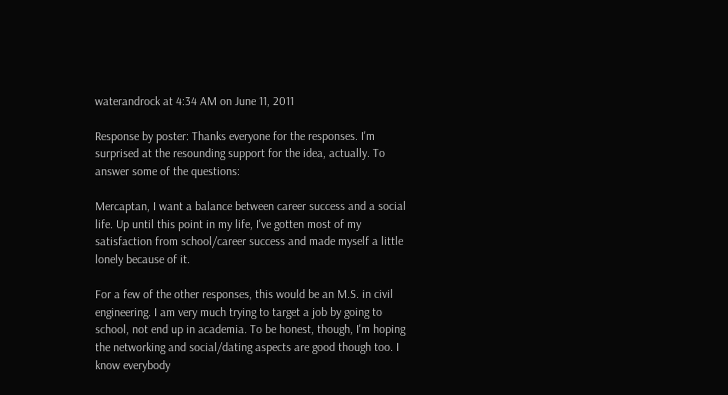waterandrock at 4:34 AM on June 11, 2011

Response by poster: Thanks everyone for the responses. I'm surprised at the resounding support for the idea, actually. To answer some of the questions:

Mercaptan, I want a balance between career success and a social life. Up until this point in my life, I've gotten most of my satisfaction from school/career success and made myself a little lonely because of it.

For a few of the other responses, this would be an M.S. in civil engineering. I am very much trying to target a job by going to school, not end up in academia. To be honest, though, I'm hoping the networking and social/dating aspects are good though too. I know everybody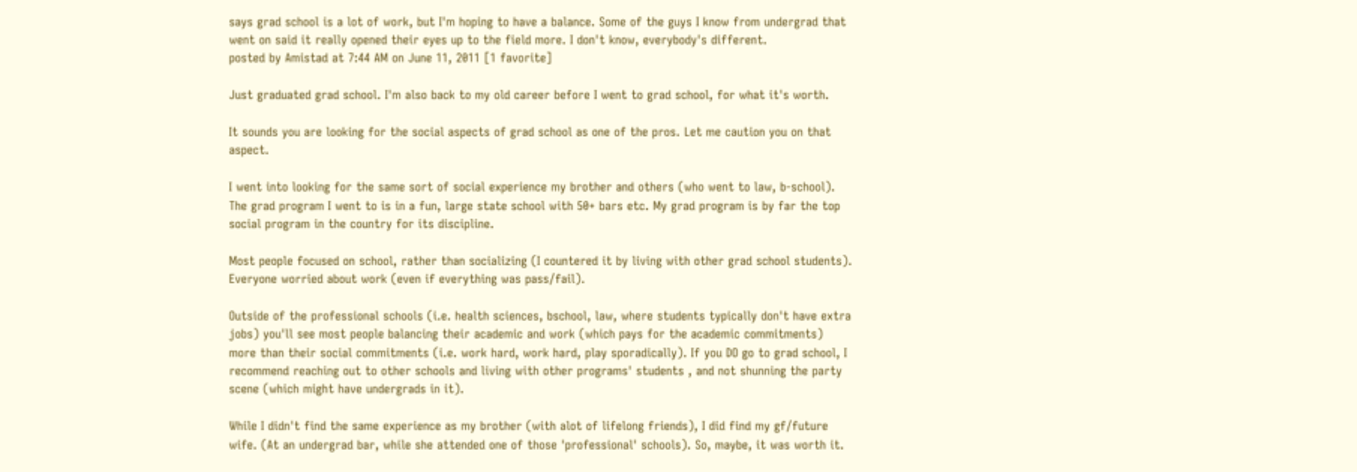says grad school is a lot of work, but I'm hoping to have a balance. Some of the guys I know from undergrad that went on said it really opened their eyes up to the field more. I don't know, everybody's different.
posted by Amistad at 7:44 AM on June 11, 2011 [1 favorite]

Just graduated grad school. I'm also back to my old career before I went to grad school, for what it's worth.

It sounds you are looking for the social aspects of grad school as one of the pros. Let me caution you on that aspect.

I went into looking for the same sort of social experience my brother and others (who went to law, b-school). The grad program I went to is in a fun, large state school with 50+ bars etc. My grad program is by far the top social program in the country for its discipline.

Most people focused on school, rather than socializing (I countered it by living with other grad school students). Everyone worried about work (even if everything was pass/fail).

Outside of the professional schools (i.e. health sciences, bschool, law, where students typically don't have extra jobs) you'll see most people balancing their academic and work (which pays for the academic commitments) more than their social commitments (i.e. work hard, work hard, play sporadically). If you DO go to grad school, I recommend reaching out to other schools and living with other programs' students , and not shunning the party scene (which might have undergrads in it).

While I didn't find the same experience as my brother (with alot of lifelong friends), I did find my gf/future wife. (At an undergrad bar, while she attended one of those 'professional' schools). So, maybe, it was worth it.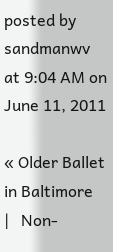posted by sandmanwv at 9:04 AM on June 11, 2011

« Older Ballet in Baltimore   |   Non-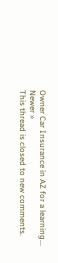Owner Car Insurance in AZ for a learning... Newer »
This thread is closed to new comments.